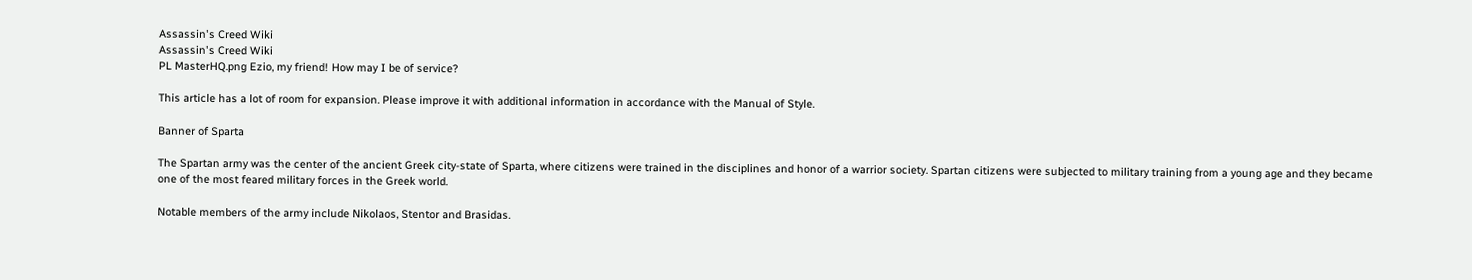Assassin's Creed Wiki
Assassin's Creed Wiki
PL MasterHQ.png Ezio, my friend! How may I be of service?

This article has a lot of room for expansion. Please improve it with additional information in accordance with the Manual of Style.

Banner of Sparta

The Spartan army was the center of the ancient Greek city-state of Sparta, where citizens were trained in the disciplines and honor of a warrior society. Spartan citizens were subjected to military training from a young age and they became one of the most feared military forces in the Greek world.

Notable members of the army include Nikolaos, Stentor and Brasidas.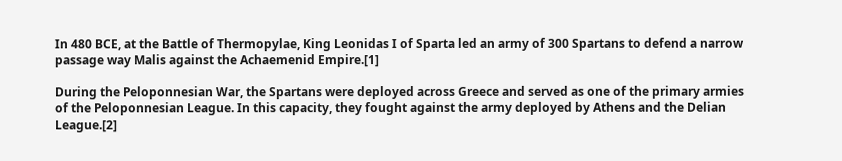In 480 BCE, at the Battle of Thermopylae, King Leonidas I of Sparta led an army of 300 Spartans to defend a narrow passage way Malis against the Achaemenid Empire.[1]

During the Peloponnesian War, the Spartans were deployed across Greece and served as one of the primary armies of the Peloponnesian League. In this capacity, they fought against the army deployed by Athens and the Delian League.[2]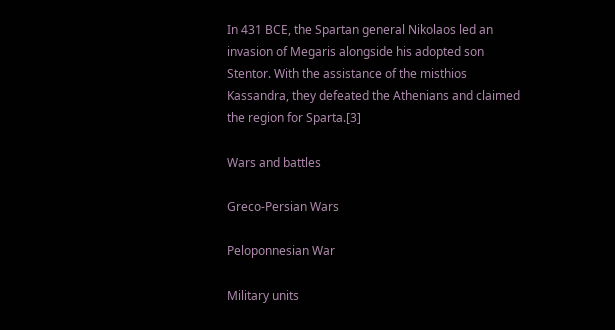In 431 BCE, the Spartan general Nikolaos led an invasion of Megaris alongside his adopted son Stentor. With the assistance of the misthios Kassandra, they defeated the Athenians and claimed the region for Sparta.[3]

Wars and battles

Greco-Persian Wars

Peloponnesian War

Military units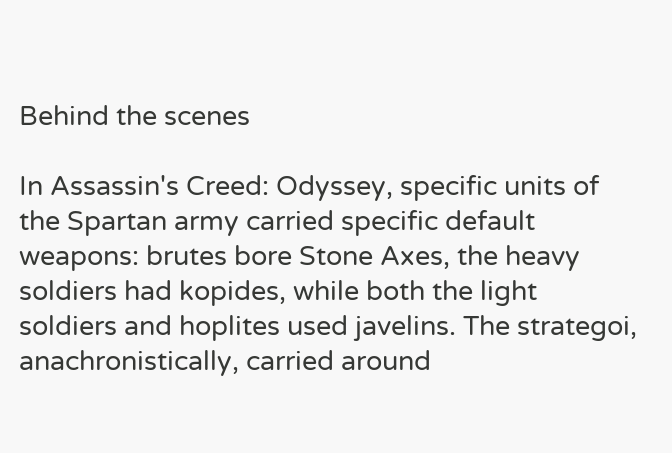Behind the scenes

In Assassin's Creed: Odyssey, specific units of the Spartan army carried specific default weapons: brutes bore Stone Axes, the heavy soldiers had kopides, while both the light soldiers and hoplites used javelins. The strategoi, anachronistically, carried around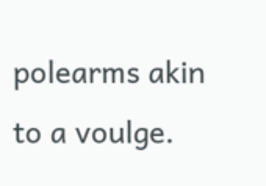polearms akin to a voulge.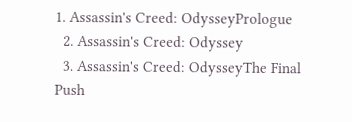1. Assassin's Creed: OdysseyPrologue
  2. Assassin's Creed: Odyssey
  3. Assassin's Creed: OdysseyThe Final Push